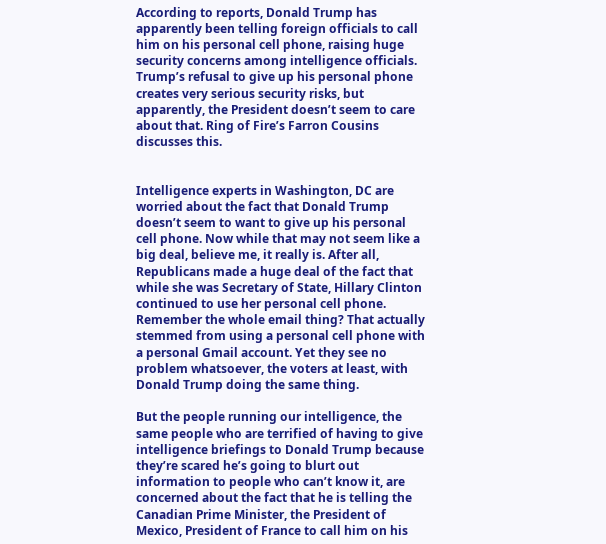According to reports, Donald Trump has apparently been telling foreign officials to call him on his personal cell phone, raising huge security concerns among intelligence officials. Trump’s refusal to give up his personal phone creates very serious security risks, but apparently, the President doesn’t seem to care about that. Ring of Fire’s Farron Cousins discusses this.


Intelligence experts in Washington, DC are worried about the fact that Donald Trump doesn’t seem to want to give up his personal cell phone. Now while that may not seem like a big deal, believe me, it really is. After all, Republicans made a huge deal of the fact that while she was Secretary of State, Hillary Clinton continued to use her personal cell phone. Remember the whole email thing? That actually stemmed from using a personal cell phone with a personal Gmail account. Yet they see no problem whatsoever, the voters at least, with Donald Trump doing the same thing.

But the people running our intelligence, the same people who are terrified of having to give intelligence briefings to Donald Trump because they’re scared he’s going to blurt out information to people who can’t know it, are concerned about the fact that he is telling the Canadian Prime Minister, the President of Mexico, President of France to call him on his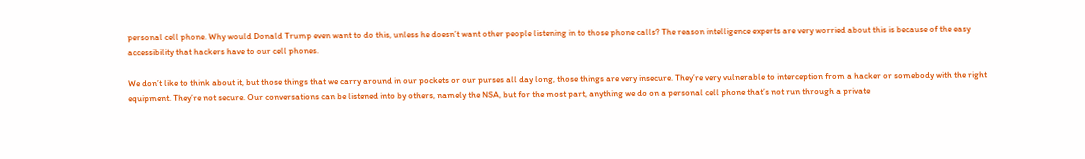personal cell phone. Why would Donald Trump even want to do this, unless he doesn’t want other people listening in to those phone calls? The reason intelligence experts are very worried about this is because of the easy accessibility that hackers have to our cell phones.

We don’t like to think about it, but those things that we carry around in our pockets or our purses all day long, those things are very insecure. They’re very vulnerable to interception from a hacker or somebody with the right equipment. They’re not secure. Our conversations can be listened into by others, namely the NSA, but for the most part, anything we do on a personal cell phone that’s not run through a private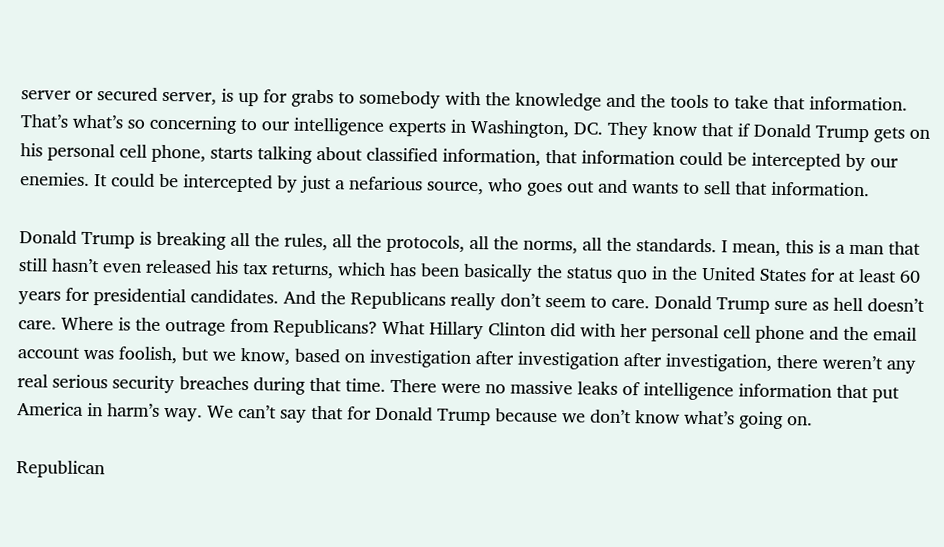server or secured server, is up for grabs to somebody with the knowledge and the tools to take that information. That’s what’s so concerning to our intelligence experts in Washington, DC. They know that if Donald Trump gets on his personal cell phone, starts talking about classified information, that information could be intercepted by our enemies. It could be intercepted by just a nefarious source, who goes out and wants to sell that information.

Donald Trump is breaking all the rules, all the protocols, all the norms, all the standards. I mean, this is a man that still hasn’t even released his tax returns, which has been basically the status quo in the United States for at least 60 years for presidential candidates. And the Republicans really don’t seem to care. Donald Trump sure as hell doesn’t care. Where is the outrage from Republicans? What Hillary Clinton did with her personal cell phone and the email account was foolish, but we know, based on investigation after investigation after investigation, there weren’t any real serious security breaches during that time. There were no massive leaks of intelligence information that put America in harm’s way. We can’t say that for Donald Trump because we don’t know what’s going on.

Republican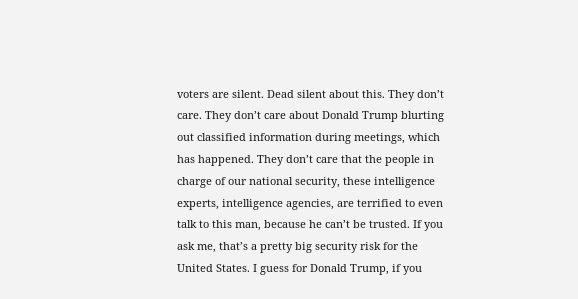voters are silent. Dead silent about this. They don’t care. They don’t care about Donald Trump blurting out classified information during meetings, which has happened. They don’t care that the people in charge of our national security, these intelligence experts, intelligence agencies, are terrified to even talk to this man, because he can’t be trusted. If you ask me, that’s a pretty big security risk for the United States. I guess for Donald Trump, if you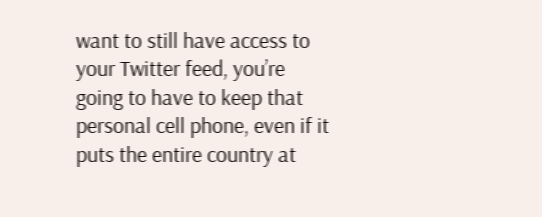want to still have access to your Twitter feed, you’re going to have to keep that personal cell phone, even if it puts the entire country at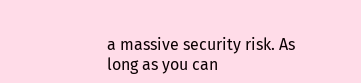a massive security risk. As long as you can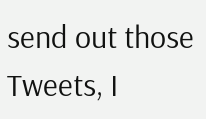send out those Tweets, I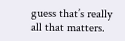guess that’s really all that matters.